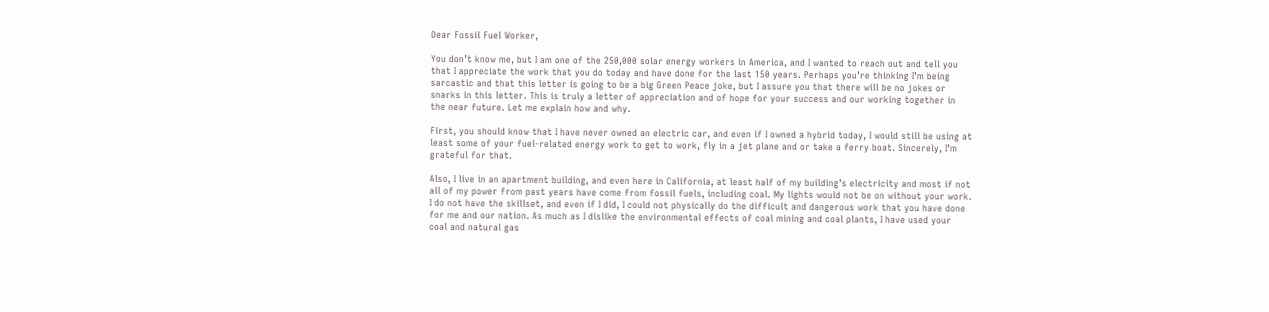Dear Fossil Fuel Worker,

You don’t know me, but I am one of the 250,000 solar energy workers in America, and I wanted to reach out and tell you that I appreciate the work that you do today and have done for the last 150 years. Perhaps you’re thinking I’m being sarcastic and that this letter is going to be a big Green Peace joke, but I assure you that there will be no jokes or snarks in this letter. This is truly a letter of appreciation and of hope for your success and our working together in the near future. Let me explain how and why.

First, you should know that I have never owned an electric car, and even if I owned a hybrid today, I would still be using at least some of your fuel-related energy work to get to work, fly in a jet plane and or take a ferry boat. Sincerely, I’m grateful for that.

Also, I live in an apartment building, and even here in California, at least half of my building’s electricity and most if not all of my power from past years have come from fossil fuels, including coal. My lights would not be on without your work. I do not have the skillset, and even if I did, I could not physically do the difficult and dangerous work that you have done for me and our nation. As much as I dislike the environmental effects of coal mining and coal plants, I have used your coal and natural gas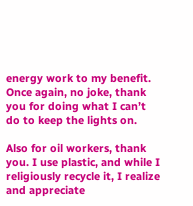energy work to my benefit. Once again, no joke, thank you for doing what I can’t do to keep the lights on.

Also for oil workers, thank you. I use plastic, and while I religiously recycle it, I realize and appreciate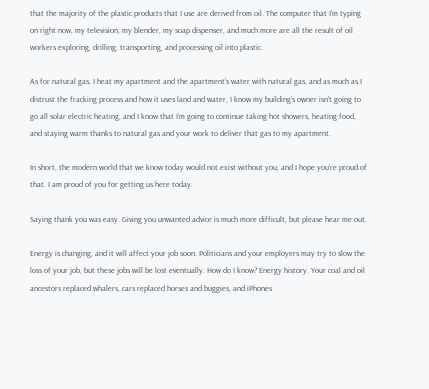that the majority of the plastic products that I use are derived from oil. The computer that I’m typing on right now, my television, my blender, my soap dispenser, and much more are all the result of oil workers exploring, drilling, transporting, and processing oil into plastic.

As for natural gas, I heat my apartment and the apartment’s water with natural gas, and as much as I distrust the fracking process and how it uses land and water, I know my building’s owner isn’t going to go all solar electric heating, and I know that I’m going to continue taking hot showers, heating food, and staying warm thanks to natural gas and your work to deliver that gas to my apartment.

In short, the modern world that we know today would not exist without you, and I hope you’re proud of that. I am proud of you for getting us here today.

Saying thank you was easy. Giving you unwanted advice is much more difficult, but please hear me out.

Energy is changing, and it will affect your job soon. Politicians and your employers may try to slow the loss of your job, but these jobs will be lost eventually. How do I know? Energy history. Your coal and oil ancestors replaced whalers, cars replaced horses and buggies, and iPhones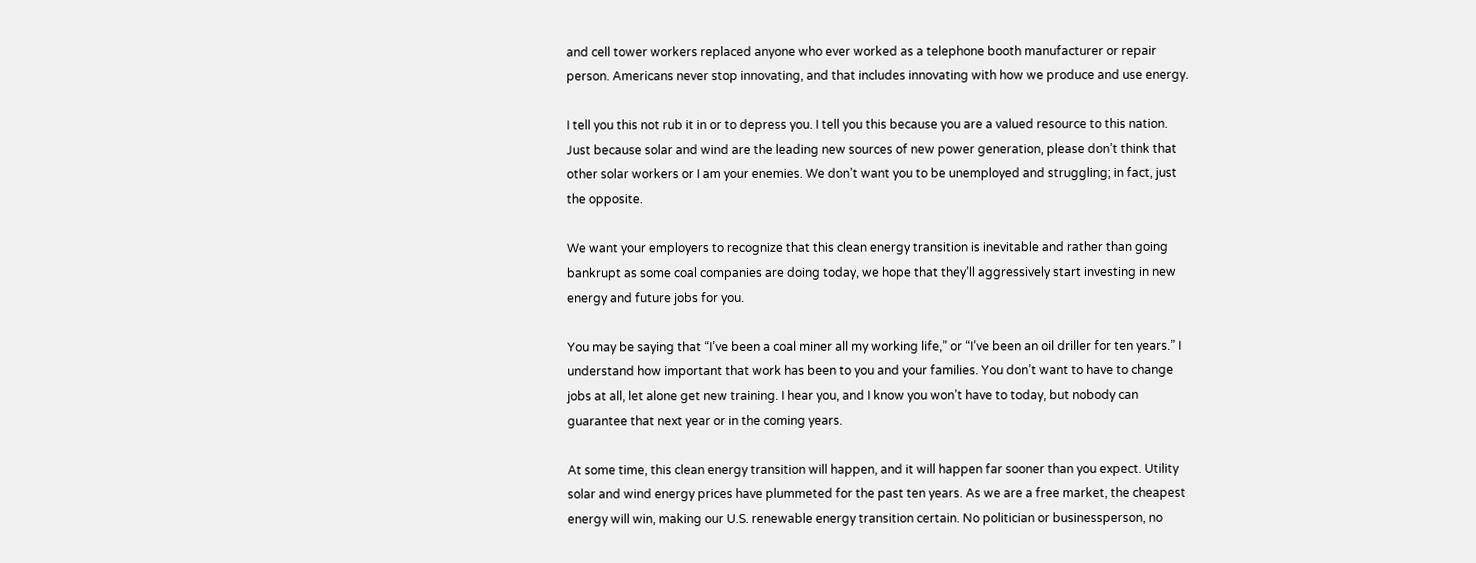and cell tower workers replaced anyone who ever worked as a telephone booth manufacturer or repair person. Americans never stop innovating, and that includes innovating with how we produce and use energy.

I tell you this not rub it in or to depress you. I tell you this because you are a valued resource to this nation. Just because solar and wind are the leading new sources of new power generation, please don’t think that other solar workers or I am your enemies. We don’t want you to be unemployed and struggling; in fact, just the opposite.

We want your employers to recognize that this clean energy transition is inevitable and rather than going bankrupt as some coal companies are doing today, we hope that they’ll aggressively start investing in new energy and future jobs for you.

You may be saying that “I’ve been a coal miner all my working life,” or “I’ve been an oil driller for ten years.” I understand how important that work has been to you and your families. You don’t want to have to change jobs at all, let alone get new training. I hear you, and I know you won’t have to today, but nobody can guarantee that next year or in the coming years.

At some time, this clean energy transition will happen, and it will happen far sooner than you expect. Utility solar and wind energy prices have plummeted for the past ten years. As we are a free market, the cheapest energy will win, making our U.S. renewable energy transition certain. No politician or businessperson, no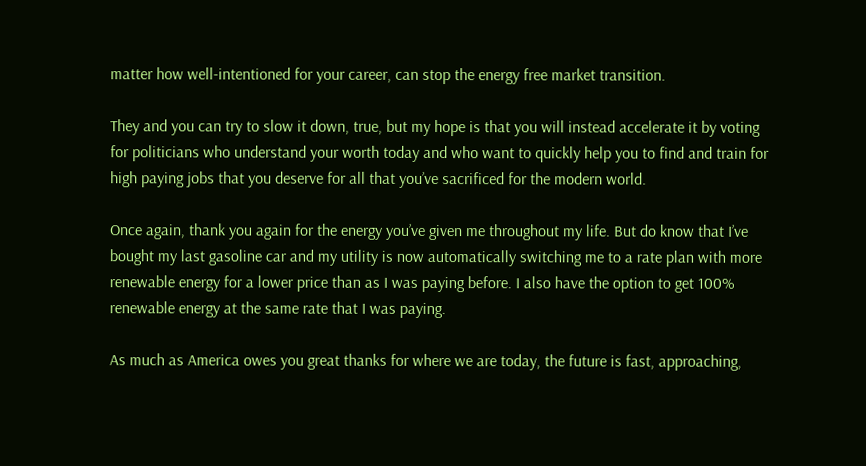matter how well-intentioned for your career, can stop the energy free market transition.

They and you can try to slow it down, true, but my hope is that you will instead accelerate it by voting for politicians who understand your worth today and who want to quickly help you to find and train for high paying jobs that you deserve for all that you’ve sacrificed for the modern world.

Once again, thank you again for the energy you’ve given me throughout my life. But do know that I’ve bought my last gasoline car and my utility is now automatically switching me to a rate plan with more renewable energy for a lower price than as I was paying before. I also have the option to get 100% renewable energy at the same rate that I was paying.

As much as America owes you great thanks for where we are today, the future is fast, approaching,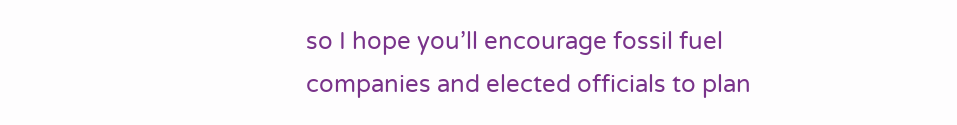so I hope you’ll encourage fossil fuel companies and elected officials to plan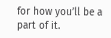for how you’ll be a part of it.